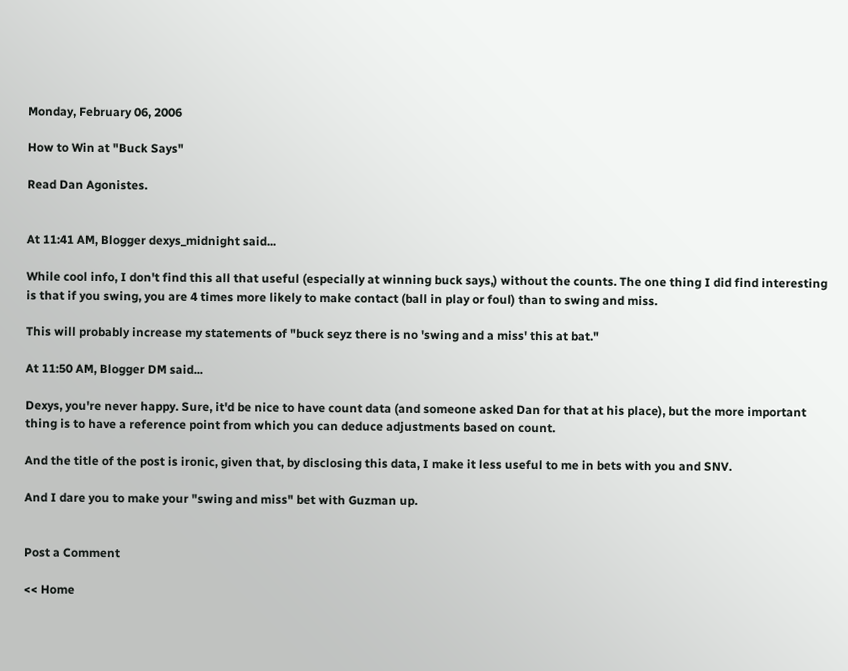Monday, February 06, 2006

How to Win at "Buck Says"

Read Dan Agonistes.


At 11:41 AM, Blogger dexys_midnight said...

While cool info, I don't find this all that useful (especially at winning buck says,) without the counts. The one thing I did find interesting is that if you swing, you are 4 times more likely to make contact (ball in play or foul) than to swing and miss.

This will probably increase my statements of "buck seyz there is no 'swing and a miss' this at bat."

At 11:50 AM, Blogger DM said...

Dexys, you're never happy. Sure, it'd be nice to have count data (and someone asked Dan for that at his place), but the more important thing is to have a reference point from which you can deduce adjustments based on count.

And the title of the post is ironic, given that, by disclosing this data, I make it less useful to me in bets with you and SNV.

And I dare you to make your "swing and miss" bet with Guzman up.


Post a Comment

<< Home